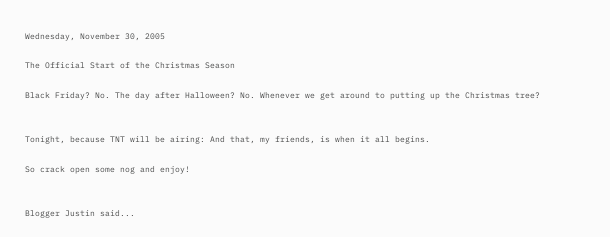Wednesday, November 30, 2005

The Official Start of the Christmas Season

Black Friday? No. The day after Halloween? No. Whenever we get around to putting up the Christmas tree?


Tonight, because TNT will be airing: And that, my friends, is when it all begins.

So crack open some nog and enjoy!


Blogger Justin said...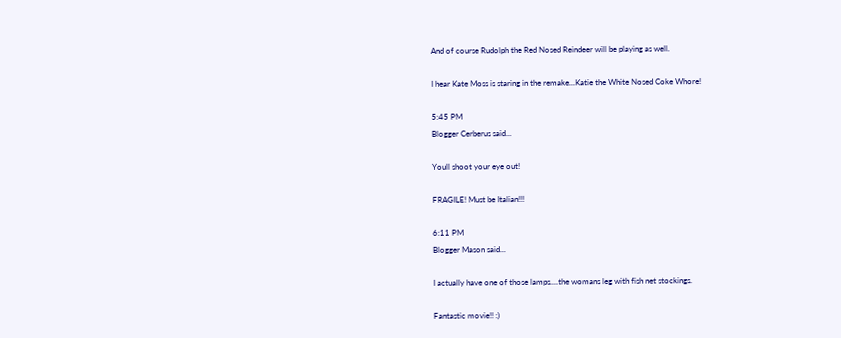And of course Rudolph the Red Nosed Reindeer will be playing as well.

I hear Kate Moss is staring in the remake...Katie the White Nosed Coke Whore!

5:45 PM
Blogger Cerberus said...

Youll shoot your eye out!

FRAGILE! Must be Italian!!!

6:11 PM
Blogger Mason said...

I actually have one of those lamps....the womans leg with fish net stockings.

Fantastic movie!! :)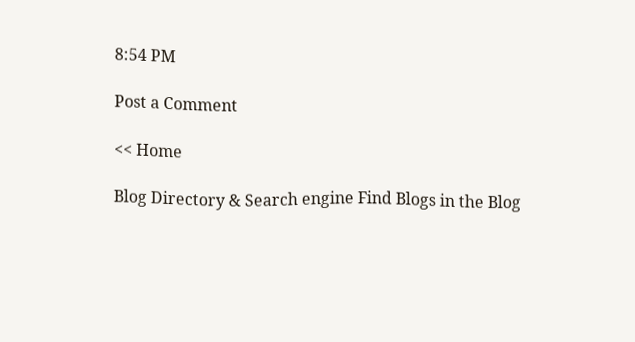8:54 PM

Post a Comment

<< Home

Blog Directory & Search engine Find Blogs in the Blog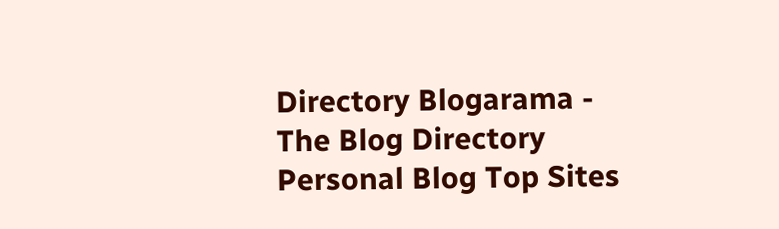Directory Blogarama - The Blog Directory Personal Blog Top Sites